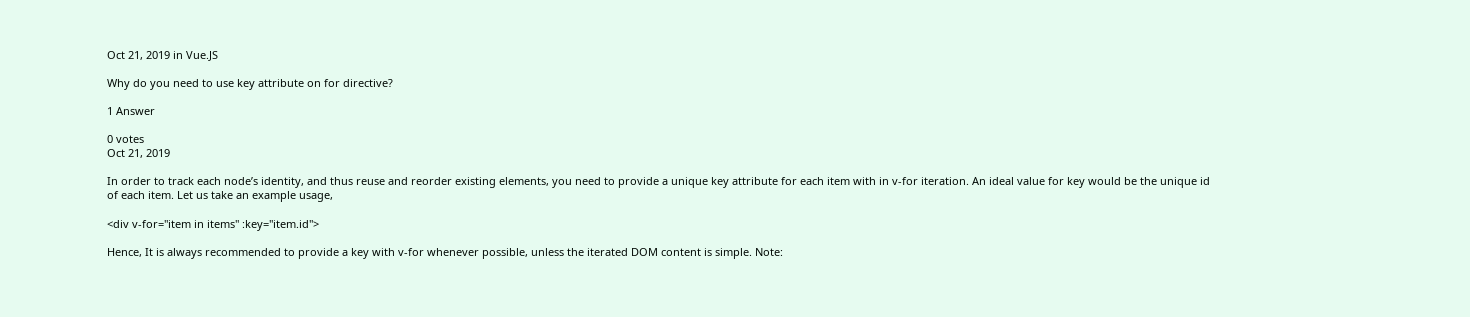Oct 21, 2019 in Vue.JS

Why do you need to use key attribute on for directive?

1 Answer

0 votes
Oct 21, 2019

In order to track each node’s identity, and thus reuse and reorder existing elements, you need to provide a unique key attribute for each item with in v-for iteration. An ideal value for key would be the unique id of each item. Let us take an example usage,

<div v-for="item in items" :key="item.id">

Hence, It is always recommended to provide a key with v-for whenever possible, unless the iterated DOM content is simple. Note: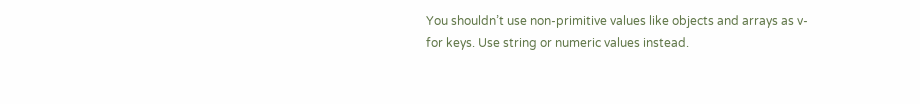You shouldn’t use non-primitive values like objects and arrays as v-for keys. Use string or numeric values instead.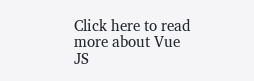Click here to read more about Vue JS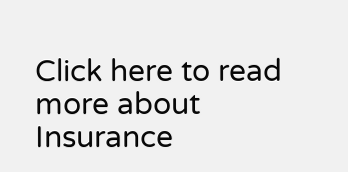Click here to read more about Insurance